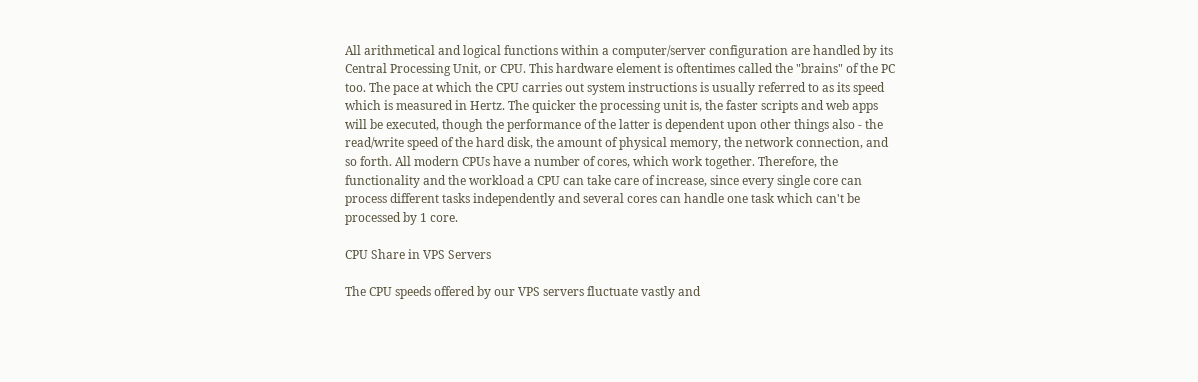All arithmetical and logical functions within a computer/server configuration are handled by its Central Processing Unit, or CPU. This hardware element is oftentimes called the "brains" of the PC too. The pace at which the CPU carries out system instructions is usually referred to as its speed which is measured in Hertz. The quicker the processing unit is, the faster scripts and web apps will be executed, though the performance of the latter is dependent upon other things also - the read/write speed of the hard disk, the amount of physical memory, the network connection, and so forth. All modern CPUs have a number of cores, which work together. Therefore, the functionality and the workload a CPU can take care of increase, since every single core can process different tasks independently and several cores can handle one task which can't be processed by 1 core.

CPU Share in VPS Servers

The CPU speeds offered by our VPS servers fluctuate vastly and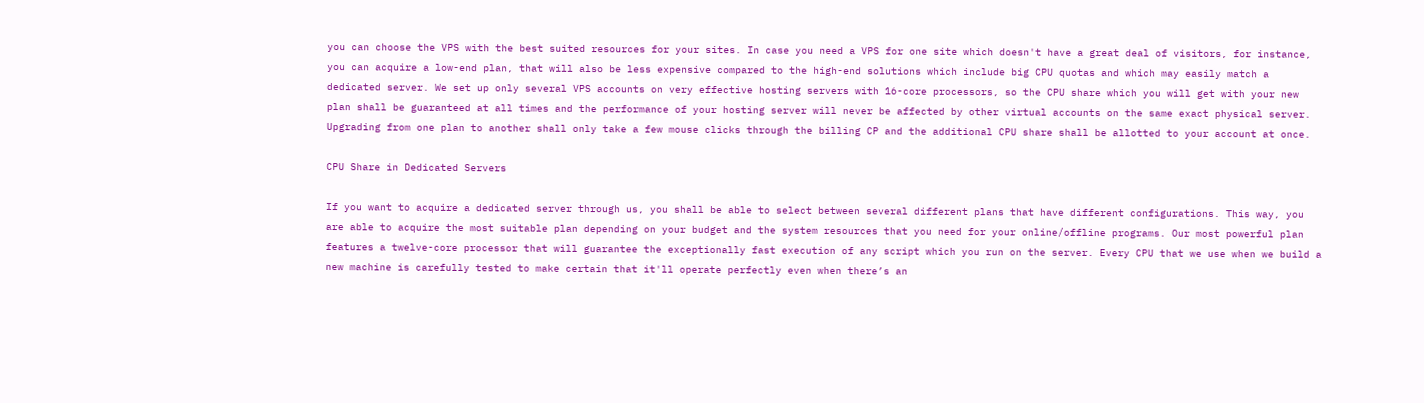you can choose the VPS with the best suited resources for your sites. In case you need a VPS for one site which doesn't have a great deal of visitors, for instance, you can acquire a low-end plan, that will also be less expensive compared to the high-end solutions which include big CPU quotas and which may easily match a dedicated server. We set up only several VPS accounts on very effective hosting servers with 16-core processors, so the CPU share which you will get with your new plan shall be guaranteed at all times and the performance of your hosting server will never be affected by other virtual accounts on the same exact physical server. Upgrading from one plan to another shall only take a few mouse clicks through the billing CP and the additional CPU share shall be allotted to your account at once.

CPU Share in Dedicated Servers

If you want to acquire a dedicated server through us, you shall be able to select between several different plans that have different configurations. This way, you are able to acquire the most suitable plan depending on your budget and the system resources that you need for your online/offline programs. Our most powerful plan features a twelve-core processor that will guarantee the exceptionally fast execution of any script which you run on the server. Every CPU that we use when we build a new machine is carefully tested to make certain that it'll operate perfectly even when there’s an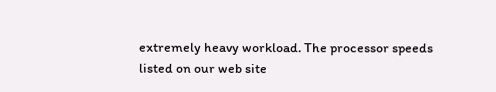extremely heavy workload. The processor speeds listed on our web site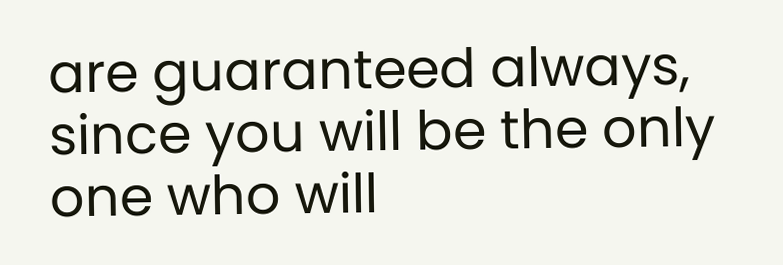are guaranteed always, since you will be the only one who will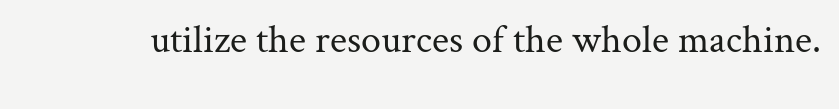utilize the resources of the whole machine.